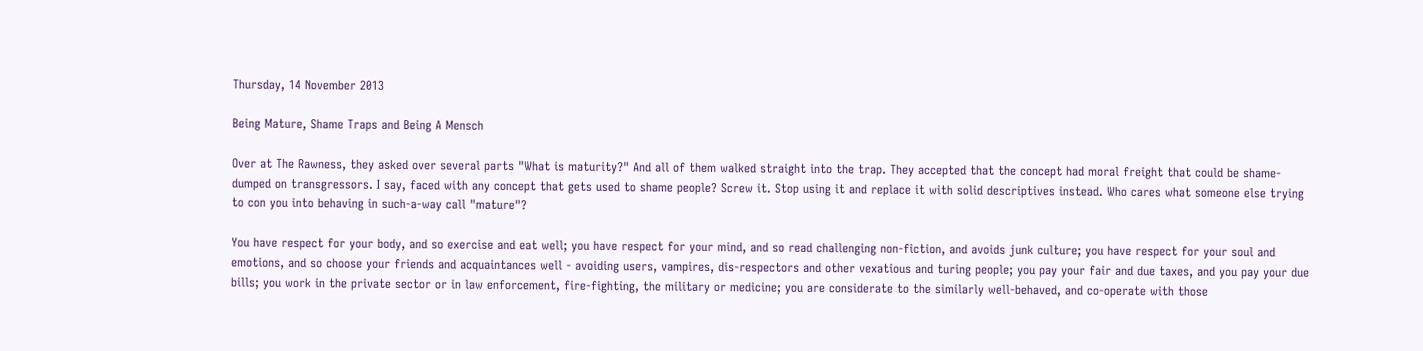Thursday, 14 November 2013

Being Mature, Shame Traps and Being A Mensch

Over at The Rawness, they asked over several parts "What is maturity?" And all of them walked straight into the trap. They accepted that the concept had moral freight that could be shame-dumped on transgressors. I say, faced with any concept that gets used to shame people? Screw it. Stop using it and replace it with solid descriptives instead. Who cares what someone else trying to con you into behaving in such-a-way call "mature"?

You have respect for your body, and so exercise and eat well; you have respect for your mind, and so read challenging non-fiction, and avoids junk culture; you have respect for your soul and emotions, and so choose your friends and acquaintances well - avoiding users, vampires, dis-respectors and other vexatious and turing people; you pay your fair and due taxes, and you pay your due bills; you work in the private sector or in law enforcement, fire-fighting, the military or medicine; you are considerate to the similarly well-behaved, and co-operate with those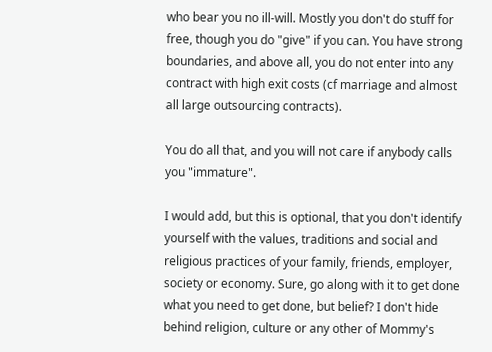who bear you no ill-will. Mostly you don't do stuff for free, though you do "give" if you can. You have strong boundaries, and above all, you do not enter into any contract with high exit costs (cf marriage and almost all large outsourcing contracts).

You do all that, and you will not care if anybody calls you "immature".

I would add, but this is optional, that you don't identify yourself with the values, traditions and social and religious practices of your family, friends, employer, society or economy. Sure, go along with it to get done what you need to get done, but belief? I don't hide behind religion, culture or any other of Mommy's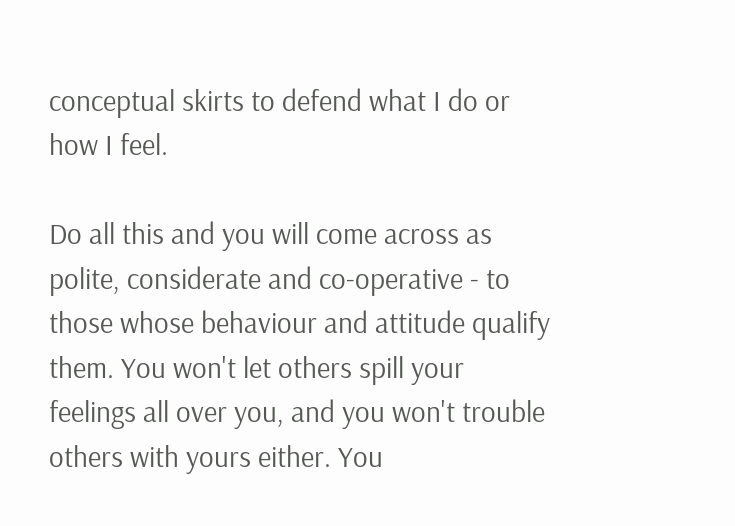conceptual skirts to defend what I do or how I feel.

Do all this and you will come across as polite, considerate and co-operative - to those whose behaviour and attitude qualify them. You won't let others spill your feelings all over you, and you won't trouble others with yours either. You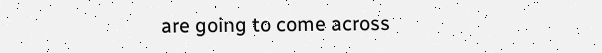are going to come across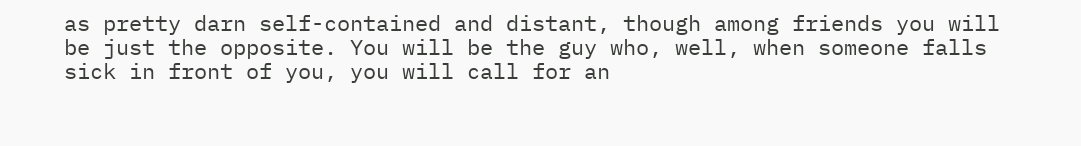as pretty darn self-contained and distant, though among friends you will be just the opposite. You will be the guy who, well, when someone falls sick in front of you, you will call for an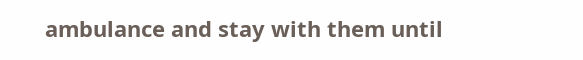ambulance and stay with them until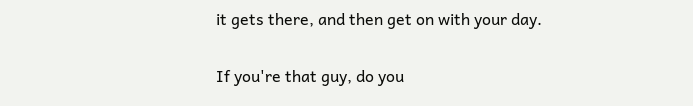it gets there, and then get on with your day.

If you're that guy, do you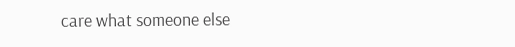care what someone else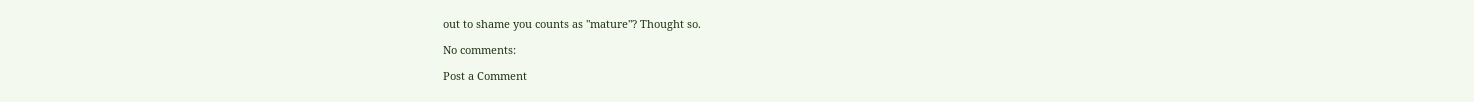out to shame you counts as "mature"? Thought so.

No comments:

Post a Comment